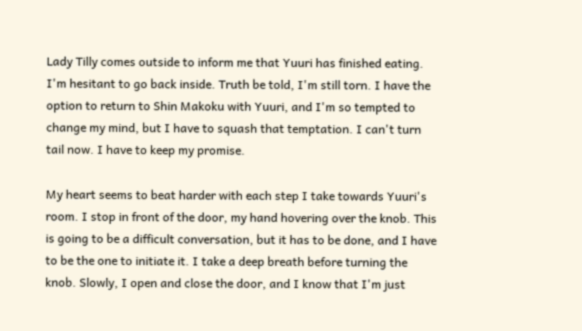Lady Tilly comes outside to inform me that Yuuri has finished eating. I'm hesitant to go back inside. Truth be told, I'm still torn. I have the option to return to Shin Makoku with Yuuri, and I'm so tempted to change my mind, but I have to squash that temptation. I can't turn tail now. I have to keep my promise.

My heart seems to beat harder with each step I take towards Yuuri's room. I stop in front of the door, my hand hovering over the knob. This is going to be a difficult conversation, but it has to be done, and I have to be the one to initiate it. I take a deep breath before turning the knob. Slowly, I open and close the door, and I know that I'm just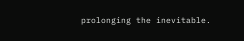prolonging the inevitable.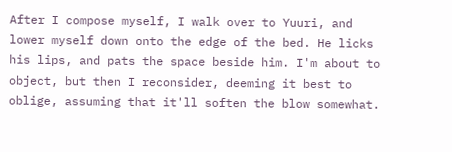After I compose myself, I walk over to Yuuri, and lower myself down onto the edge of the bed. He licks his lips, and pats the space beside him. I'm about to object, but then I reconsider, deeming it best to oblige, assuming that it'll soften the blow somewhat.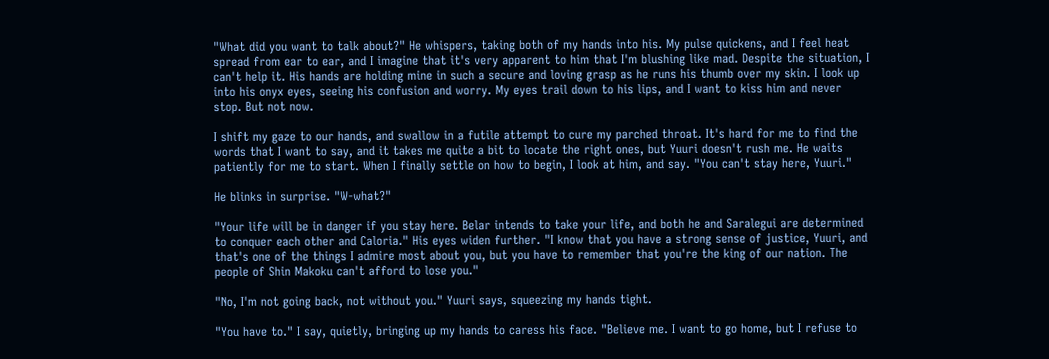"What did you want to talk about?" He whispers, taking both of my hands into his. My pulse quickens, and I feel heat spread from ear to ear, and I imagine that it's very apparent to him that I'm blushing like mad. Despite the situation, I can't help it. His hands are holding mine in such a secure and loving grasp as he runs his thumb over my skin. I look up into his onyx eyes, seeing his confusion and worry. My eyes trail down to his lips, and I want to kiss him and never stop. But not now.

I shift my gaze to our hands, and swallow in a futile attempt to cure my parched throat. It's hard for me to find the words that I want to say, and it takes me quite a bit to locate the right ones, but Yuuri doesn't rush me. He waits patiently for me to start. When I finally settle on how to begin, I look at him, and say. "You can't stay here, Yuuri."

He blinks in surprise. "W-what?"

"Your life will be in danger if you stay here. Belar intends to take your life, and both he and Saralegui are determined to conquer each other and Caloria." His eyes widen further. "I know that you have a strong sense of justice, Yuuri, and that's one of the things I admire most about you, but you have to remember that you're the king of our nation. The people of Shin Makoku can't afford to lose you."

"No, I'm not going back, not without you." Yuuri says, squeezing my hands tight.

"You have to." I say, quietly, bringing up my hands to caress his face. "Believe me. I want to go home, but I refuse to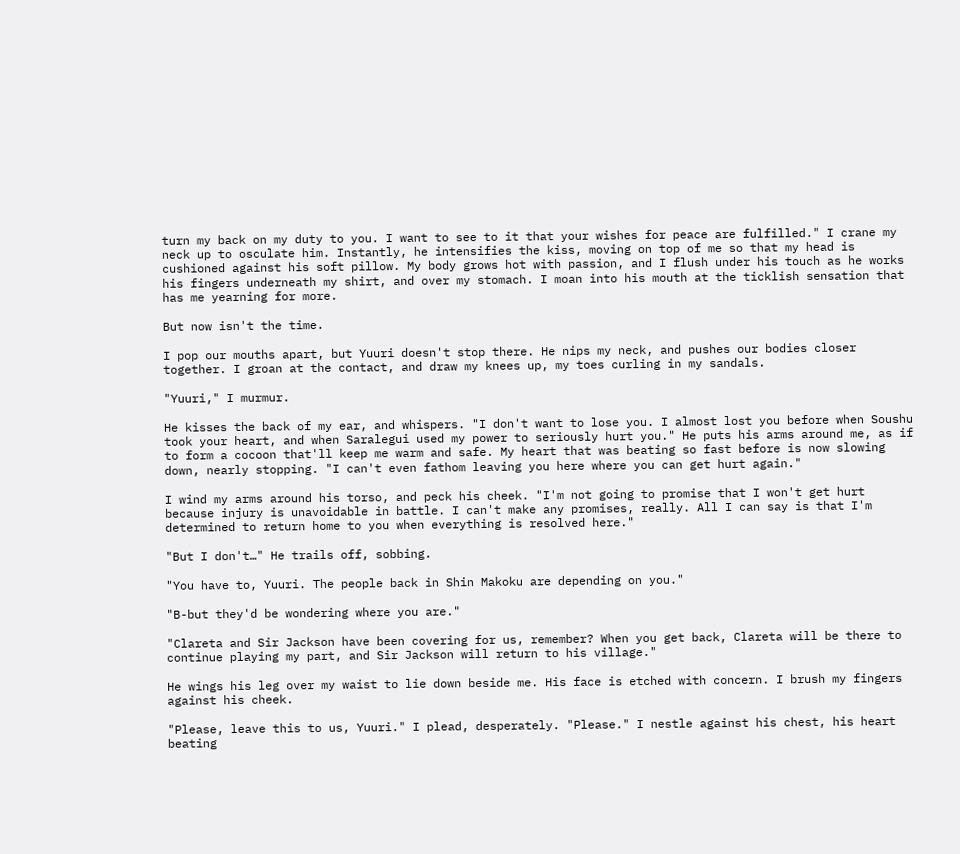turn my back on my duty to you. I want to see to it that your wishes for peace are fulfilled." I crane my neck up to osculate him. Instantly, he intensifies the kiss, moving on top of me so that my head is cushioned against his soft pillow. My body grows hot with passion, and I flush under his touch as he works his fingers underneath my shirt, and over my stomach. I moan into his mouth at the ticklish sensation that has me yearning for more.

But now isn't the time.

I pop our mouths apart, but Yuuri doesn't stop there. He nips my neck, and pushes our bodies closer together. I groan at the contact, and draw my knees up, my toes curling in my sandals.

"Yuuri," I murmur.

He kisses the back of my ear, and whispers. "I don't want to lose you. I almost lost you before when Soushu took your heart, and when Saralegui used my power to seriously hurt you." He puts his arms around me, as if to form a cocoon that'll keep me warm and safe. My heart that was beating so fast before is now slowing down, nearly stopping. "I can't even fathom leaving you here where you can get hurt again."

I wind my arms around his torso, and peck his cheek. "I'm not going to promise that I won't get hurt because injury is unavoidable in battle. I can't make any promises, really. All I can say is that I'm determined to return home to you when everything is resolved here."

"But I don't…" He trails off, sobbing.

"You have to, Yuuri. The people back in Shin Makoku are depending on you."

"B-but they'd be wondering where you are."

"Clareta and Sir Jackson have been covering for us, remember? When you get back, Clareta will be there to continue playing my part, and Sir Jackson will return to his village."

He wings his leg over my waist to lie down beside me. His face is etched with concern. I brush my fingers against his cheek.

"Please, leave this to us, Yuuri." I plead, desperately. "Please." I nestle against his chest, his heart beating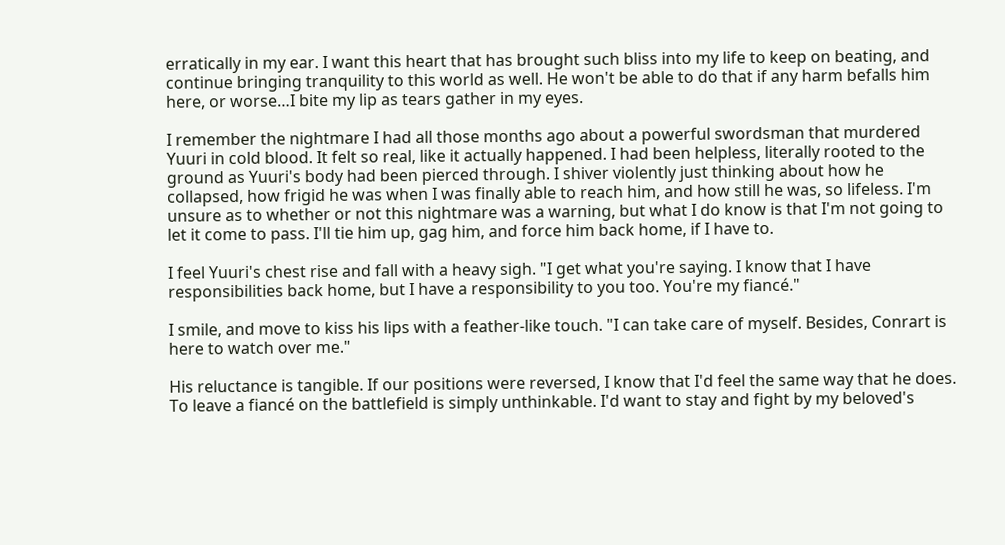erratically in my ear. I want this heart that has brought such bliss into my life to keep on beating, and continue bringing tranquility to this world as well. He won't be able to do that if any harm befalls him here, or worse…I bite my lip as tears gather in my eyes.

I remember the nightmare I had all those months ago about a powerful swordsman that murdered Yuuri in cold blood. It felt so real, like it actually happened. I had been helpless, literally rooted to the ground as Yuuri's body had been pierced through. I shiver violently just thinking about how he collapsed, how frigid he was when I was finally able to reach him, and how still he was, so lifeless. I'm unsure as to whether or not this nightmare was a warning, but what I do know is that I'm not going to let it come to pass. I'll tie him up, gag him, and force him back home, if I have to.

I feel Yuuri's chest rise and fall with a heavy sigh. "I get what you're saying. I know that I have responsibilities back home, but I have a responsibility to you too. You're my fiancé."

I smile, and move to kiss his lips with a feather-like touch. "I can take care of myself. Besides, Conrart is here to watch over me."

His reluctance is tangible. If our positions were reversed, I know that I'd feel the same way that he does. To leave a fiancé on the battlefield is simply unthinkable. I'd want to stay and fight by my beloved's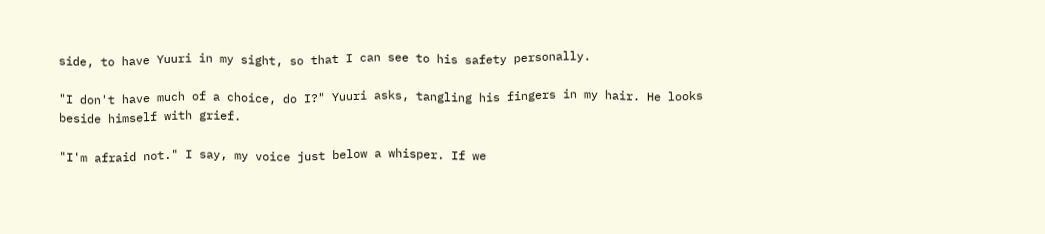side, to have Yuuri in my sight, so that I can see to his safety personally.

"I don't have much of a choice, do I?" Yuuri asks, tangling his fingers in my hair. He looks beside himself with grief.

"I'm afraid not." I say, my voice just below a whisper. If we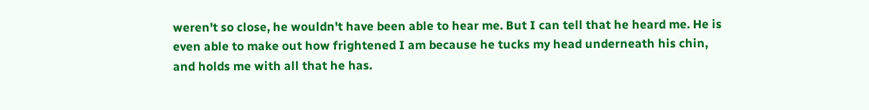weren't so close, he wouldn't have been able to hear me. But I can tell that he heard me. He is even able to make out how frightened I am because he tucks my head underneath his chin, and holds me with all that he has.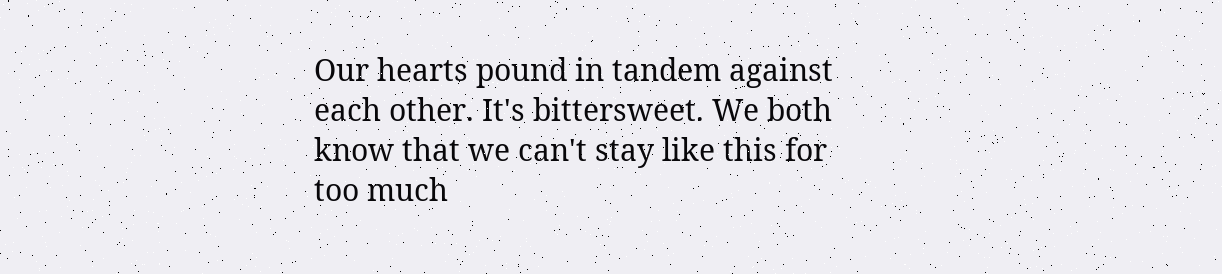Our hearts pound in tandem against each other. It's bittersweet. We both know that we can't stay like this for too much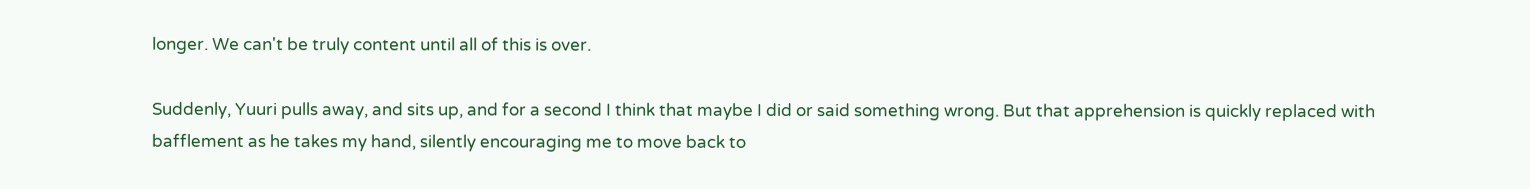longer. We can't be truly content until all of this is over.

Suddenly, Yuuri pulls away, and sits up, and for a second I think that maybe I did or said something wrong. But that apprehension is quickly replaced with bafflement as he takes my hand, silently encouraging me to move back to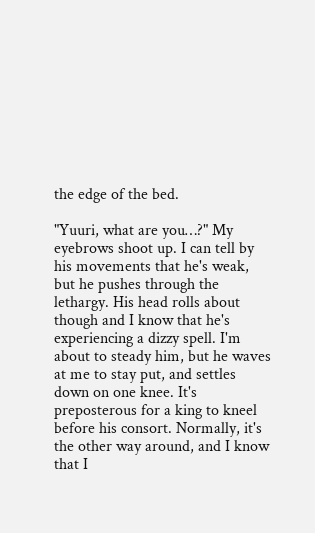the edge of the bed.

"Yuuri, what are you…?" My eyebrows shoot up. I can tell by his movements that he's weak, but he pushes through the lethargy. His head rolls about though and I know that he's experiencing a dizzy spell. I'm about to steady him, but he waves at me to stay put, and settles down on one knee. It's preposterous for a king to kneel before his consort. Normally, it's the other way around, and I know that I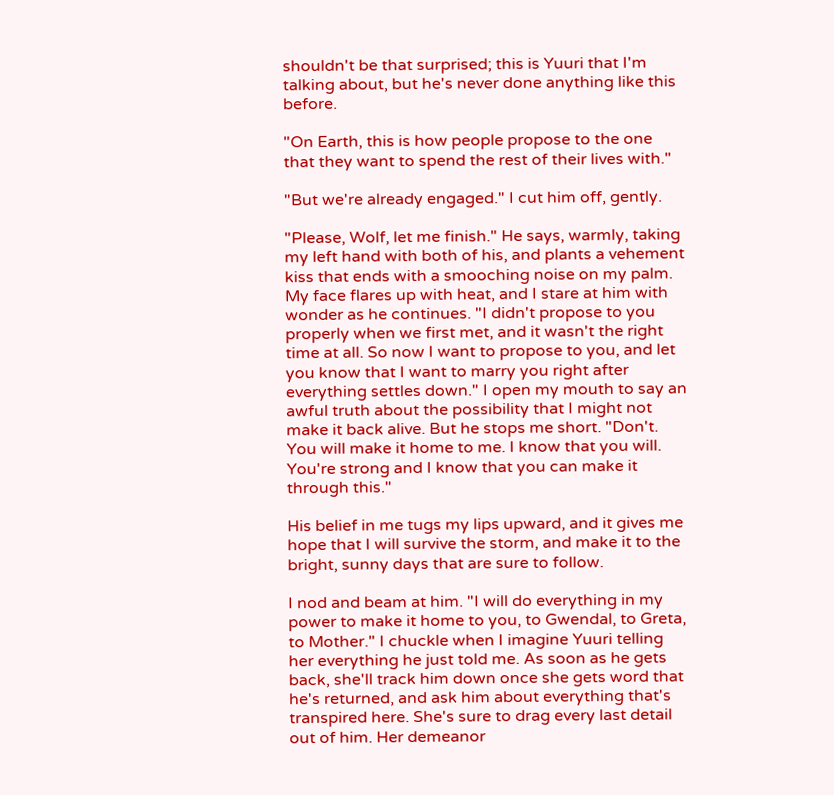shouldn't be that surprised; this is Yuuri that I'm talking about, but he's never done anything like this before.

"On Earth, this is how people propose to the one that they want to spend the rest of their lives with."

"But we're already engaged." I cut him off, gently.

"Please, Wolf, let me finish." He says, warmly, taking my left hand with both of his, and plants a vehement kiss that ends with a smooching noise on my palm. My face flares up with heat, and I stare at him with wonder as he continues. "I didn't propose to you properly when we first met, and it wasn't the right time at all. So now I want to propose to you, and let you know that I want to marry you right after everything settles down." I open my mouth to say an awful truth about the possibility that I might not make it back alive. But he stops me short. "Don't. You will make it home to me. I know that you will. You're strong and I know that you can make it through this."

His belief in me tugs my lips upward, and it gives me hope that I will survive the storm, and make it to the bright, sunny days that are sure to follow.

I nod and beam at him. "I will do everything in my power to make it home to you, to Gwendal, to Greta, to Mother." I chuckle when I imagine Yuuri telling her everything he just told me. As soon as he gets back, she'll track him down once she gets word that he's returned, and ask him about everything that's transpired here. She's sure to drag every last detail out of him. Her demeanor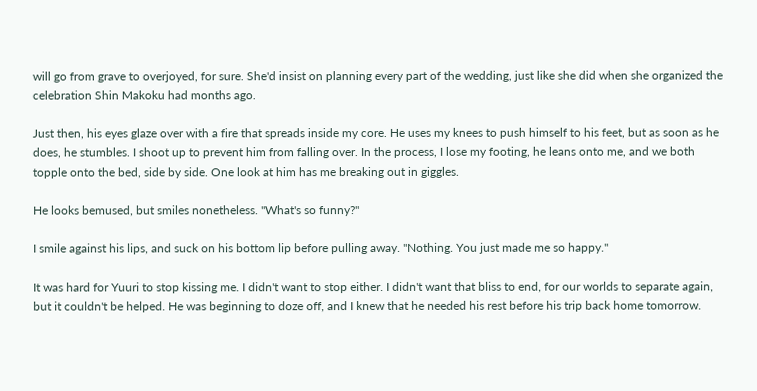will go from grave to overjoyed, for sure. She'd insist on planning every part of the wedding, just like she did when she organized the celebration Shin Makoku had months ago.

Just then, his eyes glaze over with a fire that spreads inside my core. He uses my knees to push himself to his feet, but as soon as he does, he stumbles. I shoot up to prevent him from falling over. In the process, I lose my footing, he leans onto me, and we both topple onto the bed, side by side. One look at him has me breaking out in giggles.

He looks bemused, but smiles nonetheless. "What's so funny?"

I smile against his lips, and suck on his bottom lip before pulling away. "Nothing. You just made me so happy."

It was hard for Yuuri to stop kissing me. I didn't want to stop either. I didn't want that bliss to end, for our worlds to separate again, but it couldn't be helped. He was beginning to doze off, and I knew that he needed his rest before his trip back home tomorrow.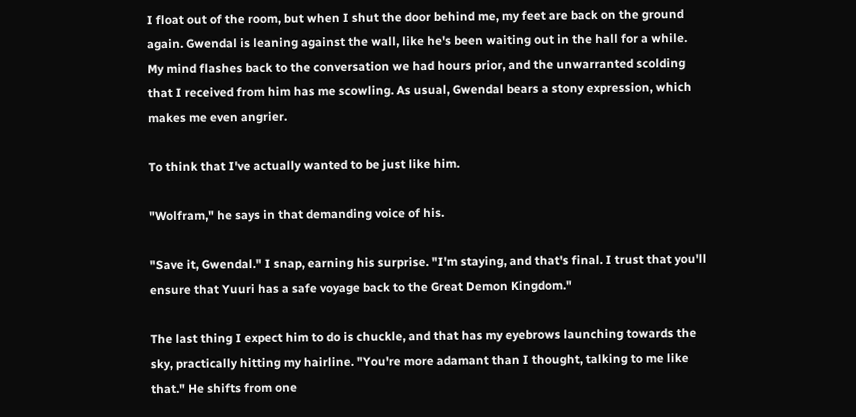I float out of the room, but when I shut the door behind me, my feet are back on the ground again. Gwendal is leaning against the wall, like he's been waiting out in the hall for a while. My mind flashes back to the conversation we had hours prior, and the unwarranted scolding that I received from him has me scowling. As usual, Gwendal bears a stony expression, which makes me even angrier.

To think that I've actually wanted to be just like him.

"Wolfram," he says in that demanding voice of his.

"Save it, Gwendal." I snap, earning his surprise. "I'm staying, and that's final. I trust that you'll ensure that Yuuri has a safe voyage back to the Great Demon Kingdom."

The last thing I expect him to do is chuckle, and that has my eyebrows launching towards the sky, practically hitting my hairline. "You're more adamant than I thought, talking to me like that." He shifts from one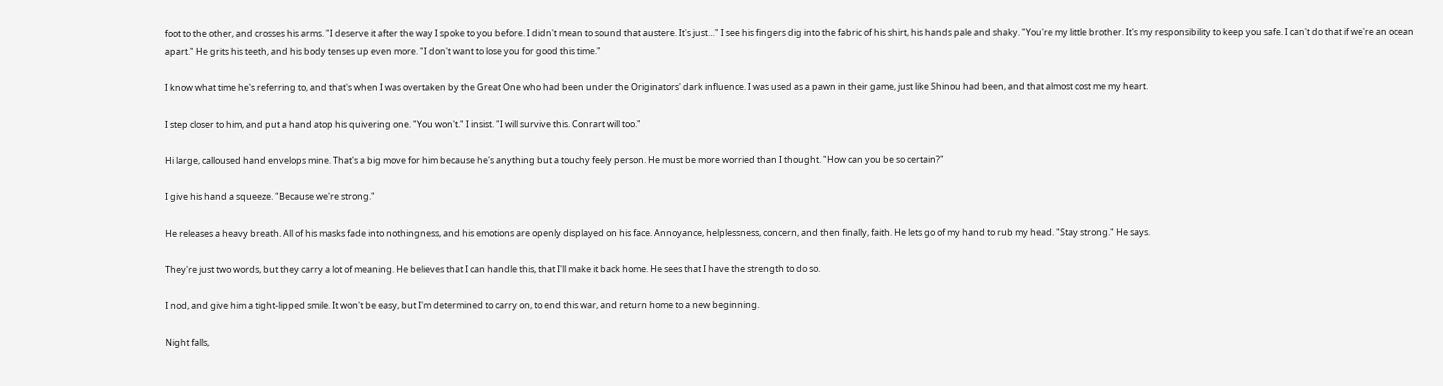foot to the other, and crosses his arms. "I deserve it after the way I spoke to you before. I didn't mean to sound that austere. It's just…" I see his fingers dig into the fabric of his shirt, his hands pale and shaky. "You're my little brother. It's my responsibility to keep you safe. I can't do that if we're an ocean apart." He grits his teeth, and his body tenses up even more. "I don't want to lose you for good this time."

I know what time he's referring to, and that's when I was overtaken by the Great One who had been under the Originators' dark influence. I was used as a pawn in their game, just like Shinou had been, and that almost cost me my heart.

I step closer to him, and put a hand atop his quivering one. "You won't." I insist. "I will survive this. Conrart will too."

Hi large, calloused hand envelops mine. That's a big move for him because he's anything but a touchy feely person. He must be more worried than I thought. "How can you be so certain?"

I give his hand a squeeze. "Because we're strong."

He releases a heavy breath. All of his masks fade into nothingness, and his emotions are openly displayed on his face. Annoyance, helplessness, concern, and then finally, faith. He lets go of my hand to rub my head. "Stay strong." He says.

They're just two words, but they carry a lot of meaning. He believes that I can handle this, that I'll make it back home. He sees that I have the strength to do so.

I nod, and give him a tight-lipped smile. It won't be easy, but I'm determined to carry on, to end this war, and return home to a new beginning.

Night falls,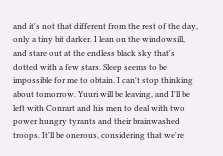and it's not that different from the rest of the day, only a tiny bit darker. I lean on the windowsill, and stare out at the endless black sky that's dotted with a few stars. Sleep seems to be impossible for me to obtain. I can't stop thinking about tomorrow. Yuuri will be leaving, and I'll be left with Conrart and his men to deal with two power hungry tyrants and their brainwashed troops. It'll be onerous, considering that we're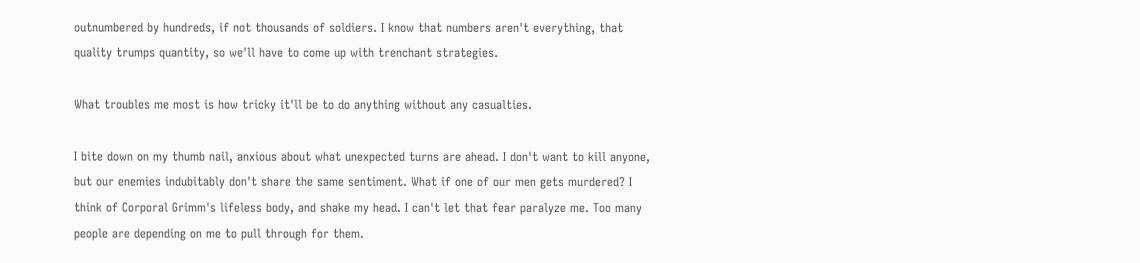outnumbered by hundreds, if not thousands of soldiers. I know that numbers aren't everything, that quality trumps quantity, so we'll have to come up with trenchant strategies.

What troubles me most is how tricky it'll be to do anything without any casualties.

I bite down on my thumb nail, anxious about what unexpected turns are ahead. I don't want to kill anyone, but our enemies indubitably don't share the same sentiment. What if one of our men gets murdered? I think of Corporal Grimm's lifeless body, and shake my head. I can't let that fear paralyze me. Too many people are depending on me to pull through for them.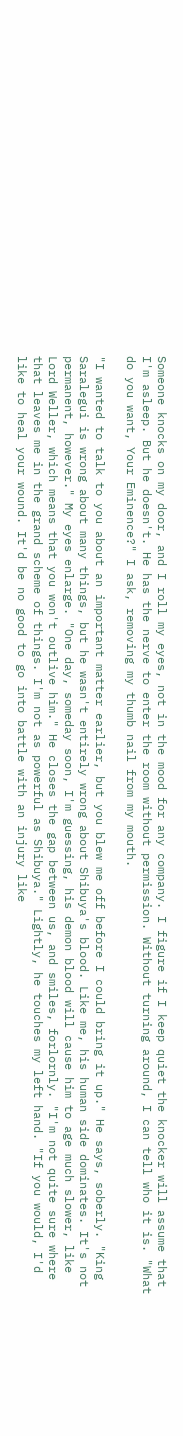Someone knocks on my door, and I roll my eyes, not in the mood for any company. I figure if I keep quiet the knocker will assume that I'm asleep. But he doesn't. He has the nerve to enter the room without permission. Without turning around, I can tell who it is. "What do you want, Your Eminence?" I ask, removing my thumb nail from my mouth.

"I wanted to talk to you about an important matter earlier, but you blew me off before I could bring it up." He says, soberly. "King Saralegui is wrong about many things, but he wasn't entirely wrong about Shibuya's blood. Like me, his human side dominates. It's not permanent, however." My eyes enlarge. "One day, someday soon, I'm guessing, his demon blood will cause him to age much slower, like Lord Weller, which means that you won't outlive him." He closes the gap between us, and smiles, forlornly. "I'm not quite sure where that leaves me in the grand scheme of things. I'm not as powerful as Shibuya." Lightly, he touches my left hand. "If you would, I'd like to heal your wound. It'd be no good to go into battle with an injury like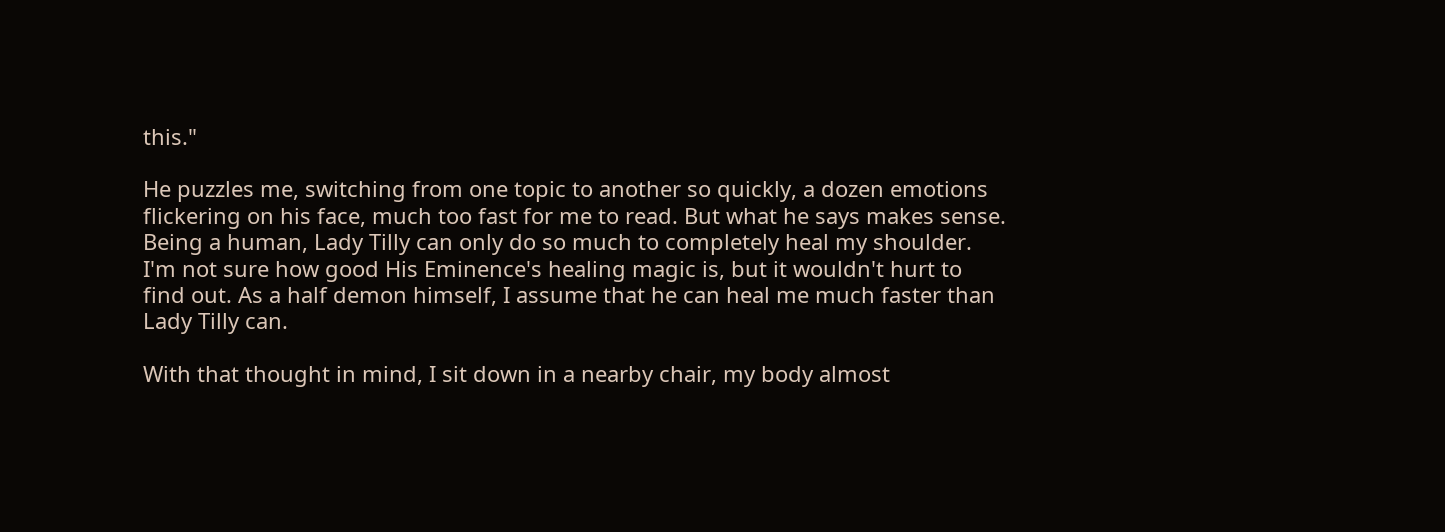this."

He puzzles me, switching from one topic to another so quickly, a dozen emotions flickering on his face, much too fast for me to read. But what he says makes sense. Being a human, Lady Tilly can only do so much to completely heal my shoulder. I'm not sure how good His Eminence's healing magic is, but it wouldn't hurt to find out. As a half demon himself, I assume that he can heal me much faster than Lady Tilly can.

With that thought in mind, I sit down in a nearby chair, my body almost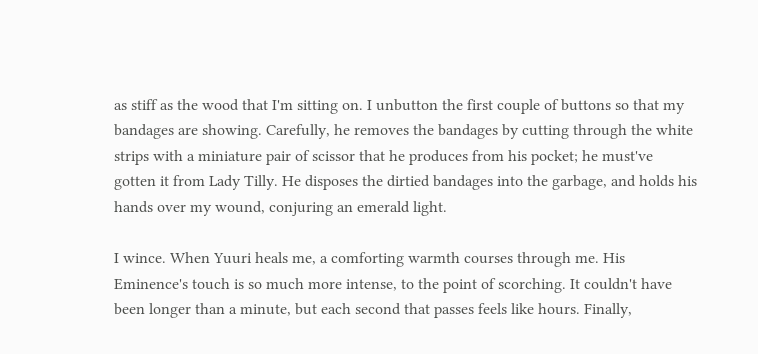as stiff as the wood that I'm sitting on. I unbutton the first couple of buttons so that my bandages are showing. Carefully, he removes the bandages by cutting through the white strips with a miniature pair of scissor that he produces from his pocket; he must've gotten it from Lady Tilly. He disposes the dirtied bandages into the garbage, and holds his hands over my wound, conjuring an emerald light.

I wince. When Yuuri heals me, a comforting warmth courses through me. His Eminence's touch is so much more intense, to the point of scorching. It couldn't have been longer than a minute, but each second that passes feels like hours. Finally,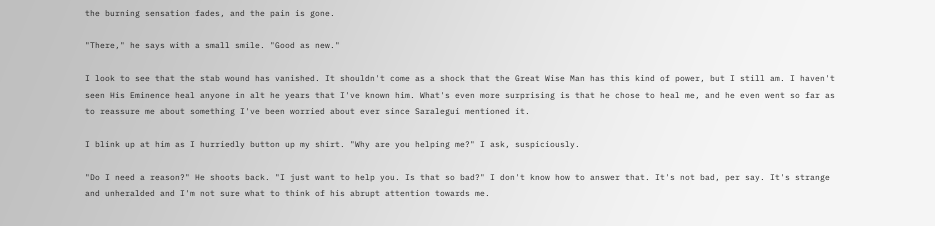the burning sensation fades, and the pain is gone.

"There," he says with a small smile. "Good as new."

I look to see that the stab wound has vanished. It shouldn't come as a shock that the Great Wise Man has this kind of power, but I still am. I haven't seen His Eminence heal anyone in alt he years that I've known him. What's even more surprising is that he chose to heal me, and he even went so far as to reassure me about something I've been worried about ever since Saralegui mentioned it.

I blink up at him as I hurriedly button up my shirt. "Why are you helping me?" I ask, suspiciously.

"Do I need a reason?" He shoots back. "I just want to help you. Is that so bad?" I don't know how to answer that. It's not bad, per say. It's strange and unheralded and I'm not sure what to think of his abrupt attention towards me.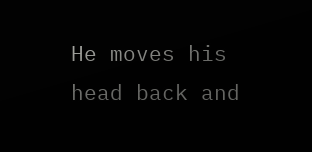He moves his head back and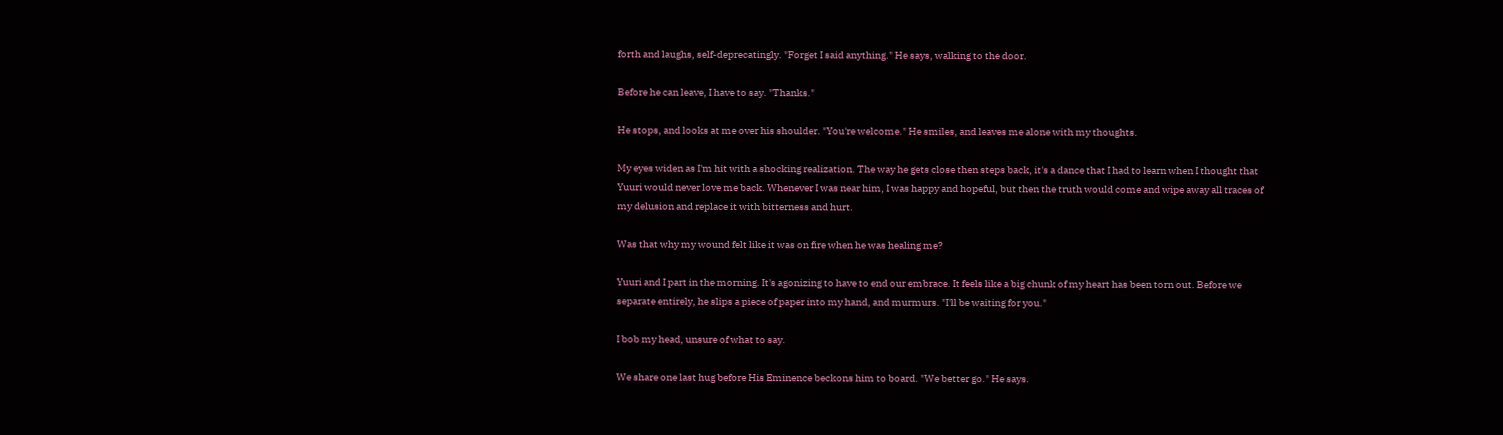forth and laughs, self-deprecatingly. "Forget I said anything." He says, walking to the door.

Before he can leave, I have to say. "Thanks."

He stops, and looks at me over his shoulder. "You're welcome." He smiles, and leaves me alone with my thoughts.

My eyes widen as I'm hit with a shocking realization. The way he gets close then steps back, it's a dance that I had to learn when I thought that Yuuri would never love me back. Whenever I was near him, I was happy and hopeful, but then the truth would come and wipe away all traces of my delusion and replace it with bitterness and hurt.

Was that why my wound felt like it was on fire when he was healing me?

Yuuri and I part in the morning. It's agonizing to have to end our embrace. It feels like a big chunk of my heart has been torn out. Before we separate entirely, he slips a piece of paper into my hand, and murmurs. "I'll be waiting for you."

I bob my head, unsure of what to say.

We share one last hug before His Eminence beckons him to board. "We better go." He says.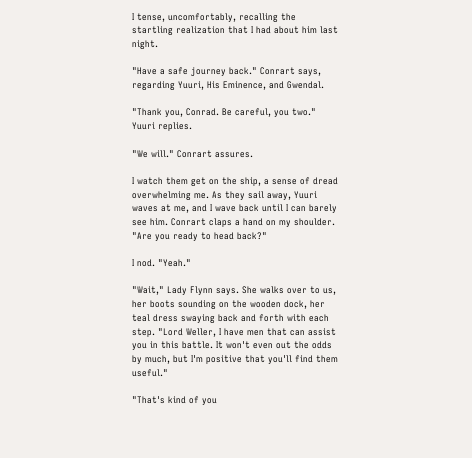I tense, uncomfortably, recalling the startling realization that I had about him last night.

"Have a safe journey back." Conrart says, regarding Yuuri, His Eminence, and Gwendal.

"Thank you, Conrad. Be careful, you two." Yuuri replies.

"We will." Conrart assures.

I watch them get on the ship, a sense of dread overwhelming me. As they sail away, Yuuri waves at me, and I wave back until I can barely see him. Conrart claps a hand on my shoulder. "Are you ready to head back?"

I nod. "Yeah."

"Wait," Lady Flynn says. She walks over to us, her boots sounding on the wooden dock, her teal dress swaying back and forth with each step. "Lord Weller, I have men that can assist you in this battle. It won't even out the odds by much, but I'm positive that you'll find them useful."

"That's kind of you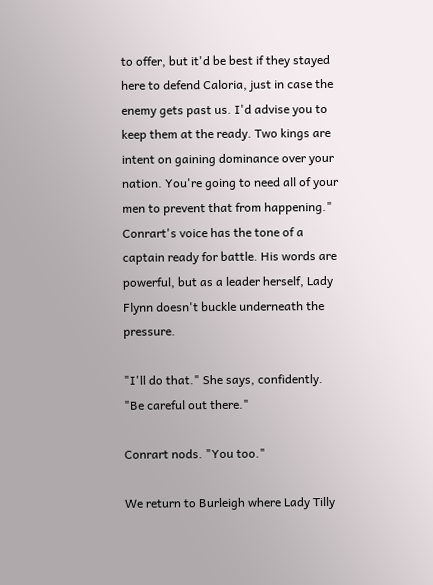to offer, but it'd be best if they stayed here to defend Caloria, just in case the enemy gets past us. I'd advise you to keep them at the ready. Two kings are intent on gaining dominance over your nation. You're going to need all of your men to prevent that from happening." Conrart's voice has the tone of a captain ready for battle. His words are powerful, but as a leader herself, Lady Flynn doesn't buckle underneath the pressure.

"I'll do that." She says, confidently. "Be careful out there."

Conrart nods. "You too."

We return to Burleigh where Lady Tilly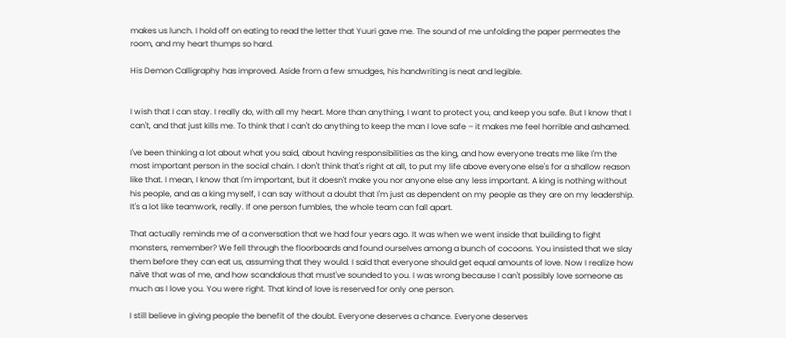makes us lunch. I hold off on eating to read the letter that Yuuri gave me. The sound of me unfolding the paper permeates the room, and my heart thumps so hard.

His Demon Calligraphy has improved. Aside from a few smudges, his handwriting is neat and legible.


I wish that I can stay. I really do, with all my heart. More than anything, I want to protect you, and keep you safe. But I know that I can't, and that just kills me. To think that I can't do anything to keep the man I love safe – it makes me feel horrible and ashamed.

I've been thinking a lot about what you said, about having responsibilities as the king, and how everyone treats me like I'm the most important person in the social chain. I don't think that's right at all, to put my life above everyone else's for a shallow reason like that. I mean, I know that I'm important, but it doesn't make you nor anyone else any less important. A king is nothing without his people, and as a king myself, I can say without a doubt that I'm just as dependent on my people as they are on my leadership. It's a lot like teamwork, really. If one person fumbles, the whole team can fall apart.

That actually reminds me of a conversation that we had four years ago. It was when we went inside that building to fight monsters, remember? We fell through the floorboards and found ourselves among a bunch of cocoons. You insisted that we slay them before they can eat us, assuming that they would. I said that everyone should get equal amounts of love. Now I realize how naïve that was of me, and how scandalous that must've sounded to you. I was wrong because I can't possibly love someone as much as I love you. You were right. That kind of love is reserved for only one person.

I still believe in giving people the benefit of the doubt. Everyone deserves a chance. Everyone deserves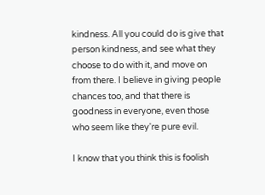kindness. All you could do is give that person kindness, and see what they choose to do with it, and move on from there. I believe in giving people chances too, and that there is goodness in everyone, even those who seem like they're pure evil.

I know that you think this is foolish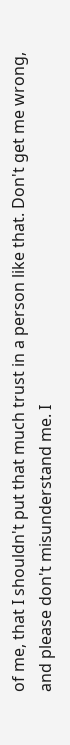of me, that I shouldn't put that much trust in a person like that. Don't get me wrong, and please don't misunderstand me. I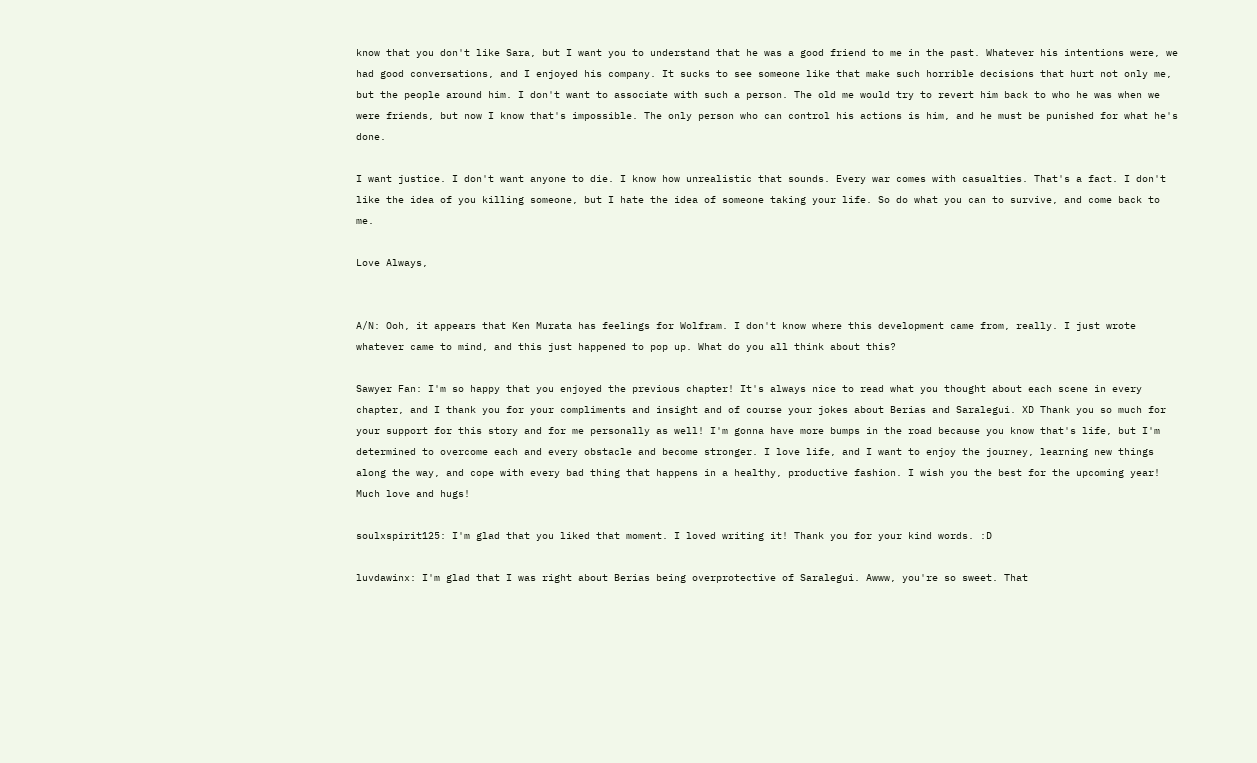know that you don't like Sara, but I want you to understand that he was a good friend to me in the past. Whatever his intentions were, we had good conversations, and I enjoyed his company. It sucks to see someone like that make such horrible decisions that hurt not only me, but the people around him. I don't want to associate with such a person. The old me would try to revert him back to who he was when we were friends, but now I know that's impossible. The only person who can control his actions is him, and he must be punished for what he's done.

I want justice. I don't want anyone to die. I know how unrealistic that sounds. Every war comes with casualties. That's a fact. I don't like the idea of you killing someone, but I hate the idea of someone taking your life. So do what you can to survive, and come back to me.

Love Always,


A/N: Ooh, it appears that Ken Murata has feelings for Wolfram. I don't know where this development came from, really. I just wrote whatever came to mind, and this just happened to pop up. What do you all think about this?

Sawyer Fan: I'm so happy that you enjoyed the previous chapter! It's always nice to read what you thought about each scene in every chapter, and I thank you for your compliments and insight and of course your jokes about Berias and Saralegui. XD Thank you so much for your support for this story and for me personally as well! I'm gonna have more bumps in the road because you know that's life, but I'm determined to overcome each and every obstacle and become stronger. I love life, and I want to enjoy the journey, learning new things along the way, and cope with every bad thing that happens in a healthy, productive fashion. I wish you the best for the upcoming year! Much love and hugs!

soulxspirit125: I'm glad that you liked that moment. I loved writing it! Thank you for your kind words. :D

luvdawinx: I'm glad that I was right about Berias being overprotective of Saralegui. Awww, you're so sweet. That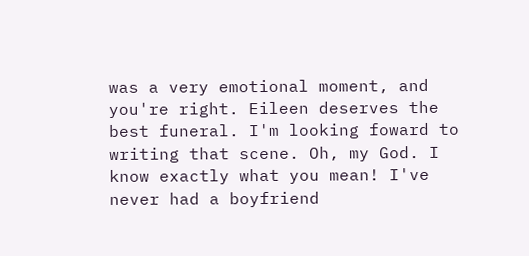was a very emotional moment, and you're right. Eileen deserves the best funeral. I'm looking foward to writing that scene. Oh, my God. I know exactly what you mean! I've never had a boyfriend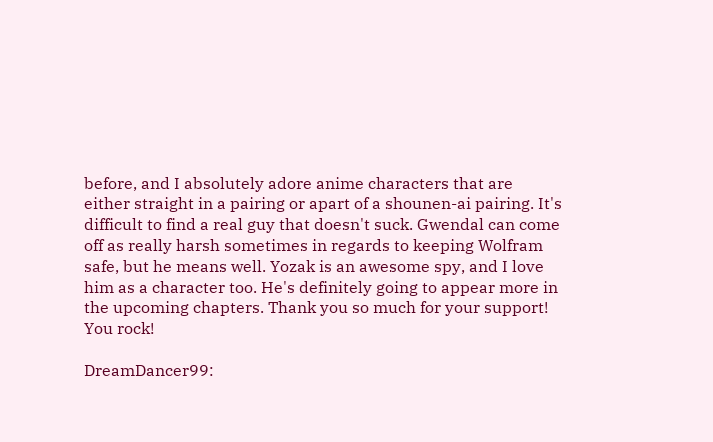before, and I absolutely adore anime characters that are either straight in a pairing or apart of a shounen-ai pairing. It's difficult to find a real guy that doesn't suck. Gwendal can come off as really harsh sometimes in regards to keeping Wolfram safe, but he means well. Yozak is an awesome spy, and I love him as a character too. He's definitely going to appear more in the upcoming chapters. Thank you so much for your support! You rock!

DreamDancer99: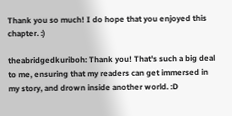Thank you so much! I do hope that you enjoyed this chapter. :)

theabridgedkuriboh: Thank you! That's such a big deal to me, ensuring that my readers can get immersed in my story, and drown inside another world. :D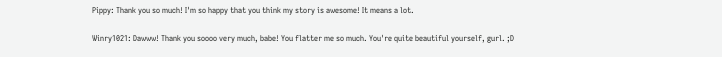Pippy: Thank you so much! I'm so happy that you think my story is awesome! It means a lot.

Winry1021: Dawww! Thank you soooo very much, babe! You flatter me so much. You're quite beautiful yourself, gurl. ;D